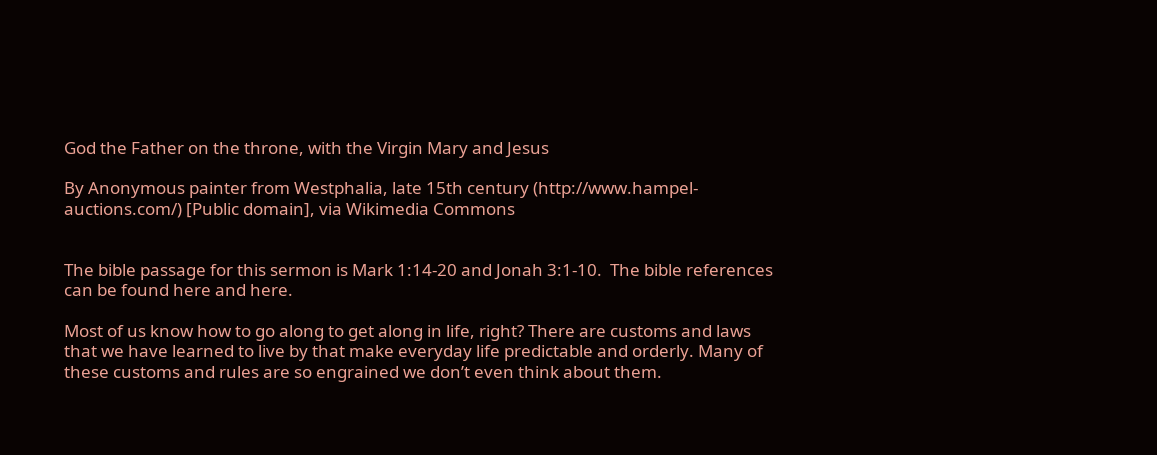God the Father on the throne, with the Virgin Mary and Jesus

By Anonymous painter from Westphalia, late 15th century (http://www.hampel-auctions.com/) [Public domain], via Wikimedia Commons


The bible passage for this sermon is Mark 1:14-20 and Jonah 3:1-10.  The bible references can be found here and here.

Most of us know how to go along to get along in life, right? There are customs and laws that we have learned to live by that make everyday life predictable and orderly. Many of these customs and rules are so engrained we don’t even think about them.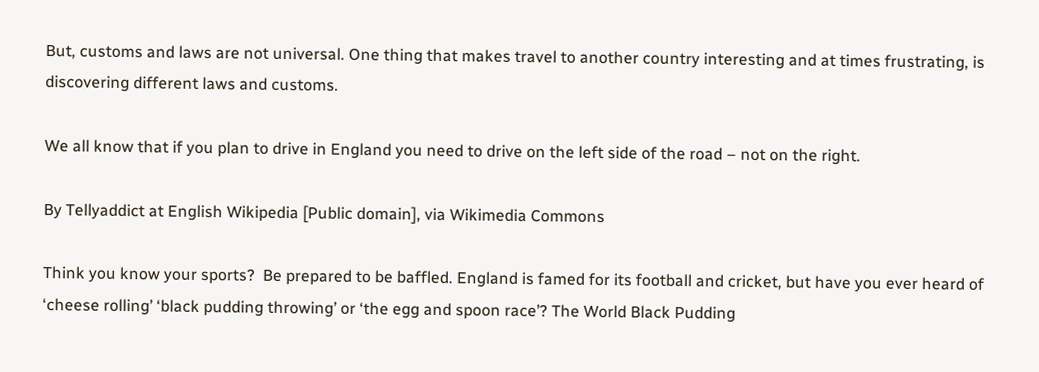But, customs and laws are not universal. One thing that makes travel to another country interesting and at times frustrating, is discovering different laws and customs.

We all know that if you plan to drive in England you need to drive on the left side of the road – not on the right.

By Tellyaddict at English Wikipedia [Public domain], via Wikimedia Commons

Think you know your sports?  Be prepared to be baffled. England is famed for its football and cricket, but have you ever heard of ‘cheese rolling’ ‘black pudding throwing’ or ‘the egg and spoon race’? The World Black Pudding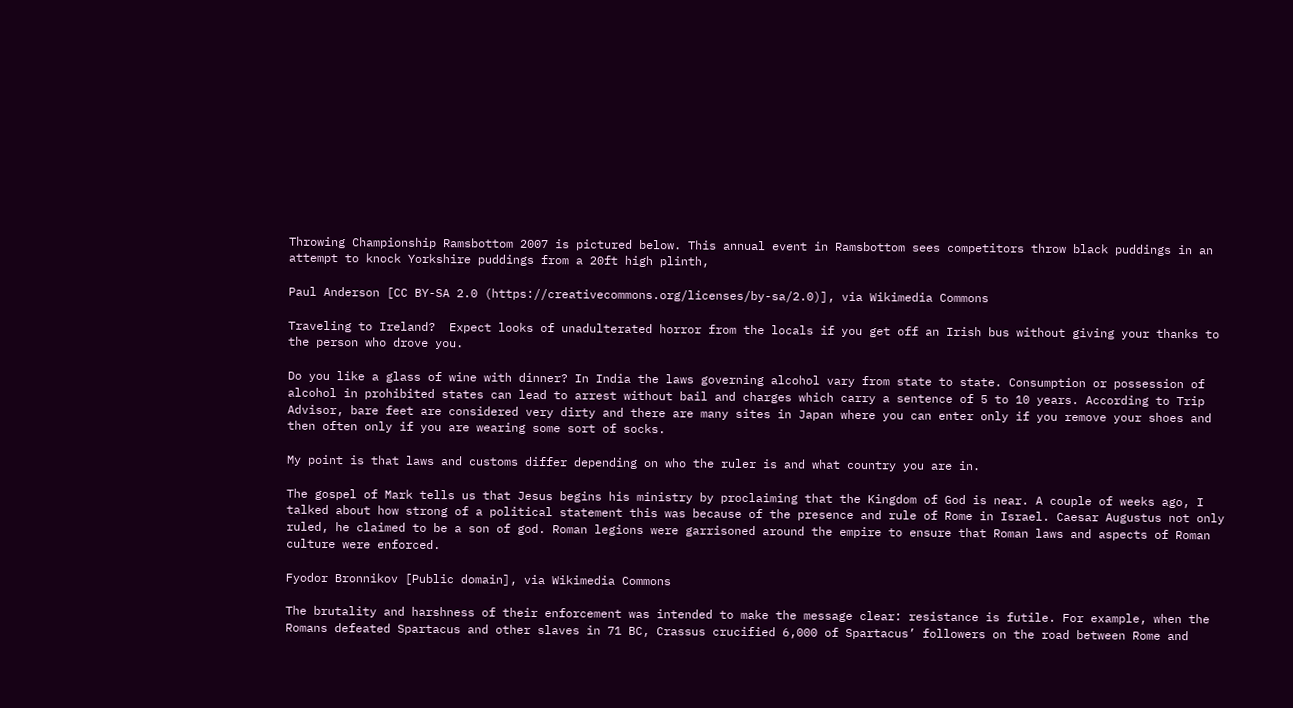Throwing Championship Ramsbottom 2007 is pictured below. This annual event in Ramsbottom sees competitors throw black puddings in an attempt to knock Yorkshire puddings from a 20ft high plinth,

Paul Anderson [CC BY-SA 2.0 (https://creativecommons.org/licenses/by-sa/2.0)], via Wikimedia Commons

Traveling to Ireland?  Expect looks of unadulterated horror from the locals if you get off an Irish bus without giving your thanks to the person who drove you.

Do you like a glass of wine with dinner? In India the laws governing alcohol vary from state to state. Consumption or possession of alcohol in prohibited states can lead to arrest without bail and charges which carry a sentence of 5 to 10 years. According to Trip Advisor, bare feet are considered very dirty and there are many sites in Japan where you can enter only if you remove your shoes and then often only if you are wearing some sort of socks.

My point is that laws and customs differ depending on who the ruler is and what country you are in.

The gospel of Mark tells us that Jesus begins his ministry by proclaiming that the Kingdom of God is near. A couple of weeks ago, I talked about how strong of a political statement this was because of the presence and rule of Rome in Israel. Caesar Augustus not only ruled, he claimed to be a son of god. Roman legions were garrisoned around the empire to ensure that Roman laws and aspects of Roman culture were enforced.

Fyodor Bronnikov [Public domain], via Wikimedia Commons

The brutality and harshness of their enforcement was intended to make the message clear: resistance is futile. For example, when the Romans defeated Spartacus and other slaves in 71 BC, Crassus crucified 6,000 of Spartacus’ followers on the road between Rome and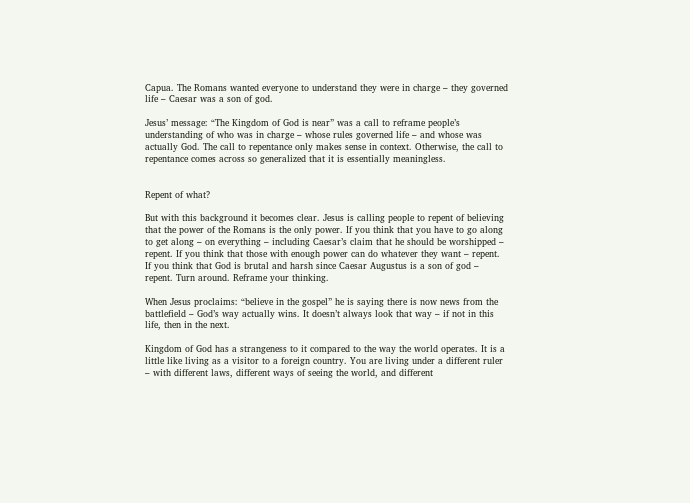Capua. The Romans wanted everyone to understand they were in charge – they governed life – Caesar was a son of god.

Jesus’ message: “The Kingdom of God is near” was a call to reframe people’s understanding of who was in charge – whose rules governed life – and whose was actually God. The call to repentance only makes sense in context. Otherwise, the call to repentance comes across so generalized that it is essentially meaningless.


Repent of what?

But with this background it becomes clear. Jesus is calling people to repent of believing that the power of the Romans is the only power. If you think that you have to go along to get along – on everything – including Caesar’s claim that he should be worshipped – repent. If you think that those with enough power can do whatever they want – repent. If you think that God is brutal and harsh since Caesar Augustus is a son of god – repent. Turn around. Reframe your thinking.

When Jesus proclaims: “believe in the gospel” he is saying there is now news from the battlefield – God’s way actually wins. It doesn’t always look that way – if not in this life, then in the next.

Kingdom of God has a strangeness to it compared to the way the world operates. It is a little like living as a visitor to a foreign country. You are living under a different ruler – with different laws, different ways of seeing the world, and different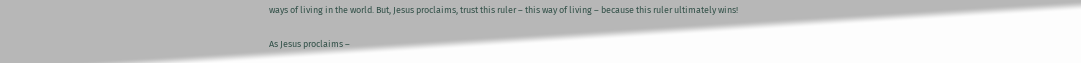ways of living in the world. But, Jesus proclaims, trust this ruler – this way of living – because this ruler ultimately wins!

As Jesus proclaims –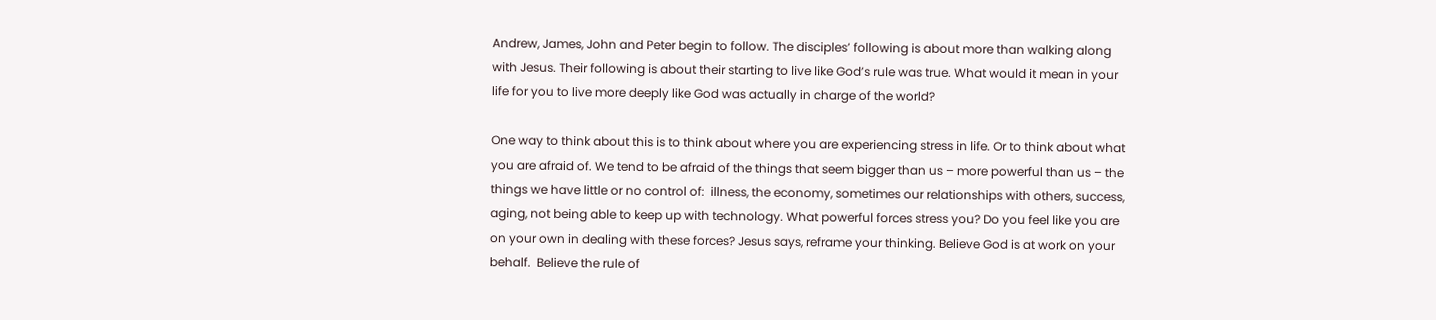Andrew, James, John and Peter begin to follow. The disciples’ following is about more than walking along with Jesus. Their following is about their starting to live like God’s rule was true. What would it mean in your life for you to live more deeply like God was actually in charge of the world?

One way to think about this is to think about where you are experiencing stress in life. Or to think about what you are afraid of. We tend to be afraid of the things that seem bigger than us – more powerful than us – the things we have little or no control of:  illness, the economy, sometimes our relationships with others, success, aging, not being able to keep up with technology. What powerful forces stress you? Do you feel like you are on your own in dealing with these forces? Jesus says, reframe your thinking. Believe God is at work on your behalf.  Believe the rule of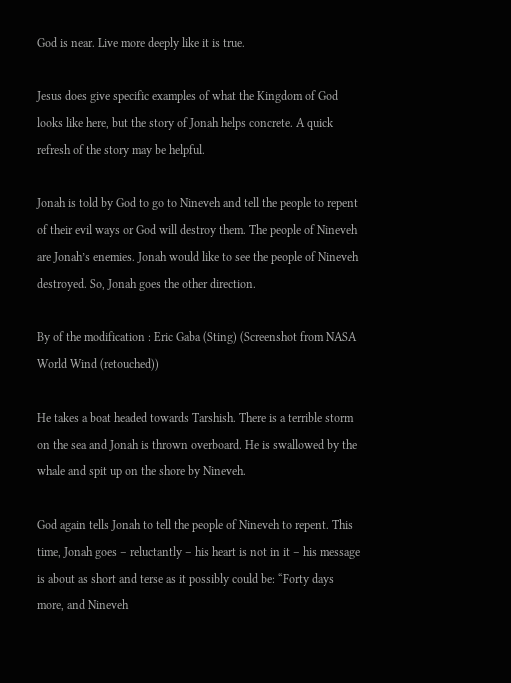God is near. Live more deeply like it is true.

Jesus does give specific examples of what the Kingdom of God looks like here, but the story of Jonah helps concrete. A quick refresh of the story may be helpful.

Jonah is told by God to go to Nineveh and tell the people to repent of their evil ways or God will destroy them. The people of Nineveh are Jonah’s enemies. Jonah would like to see the people of Nineveh destroyed. So, Jonah goes the other direction.

By of the modification : Eric Gaba (Sting) (Screenshot from NASA World Wind (retouched))

He takes a boat headed towards Tarshish. There is a terrible storm on the sea and Jonah is thrown overboard. He is swallowed by the whale and spit up on the shore by Nineveh.

God again tells Jonah to tell the people of Nineveh to repent. This time, Jonah goes – reluctantly – his heart is not in it – his message is about as short and terse as it possibly could be: “Forty days more, and Nineveh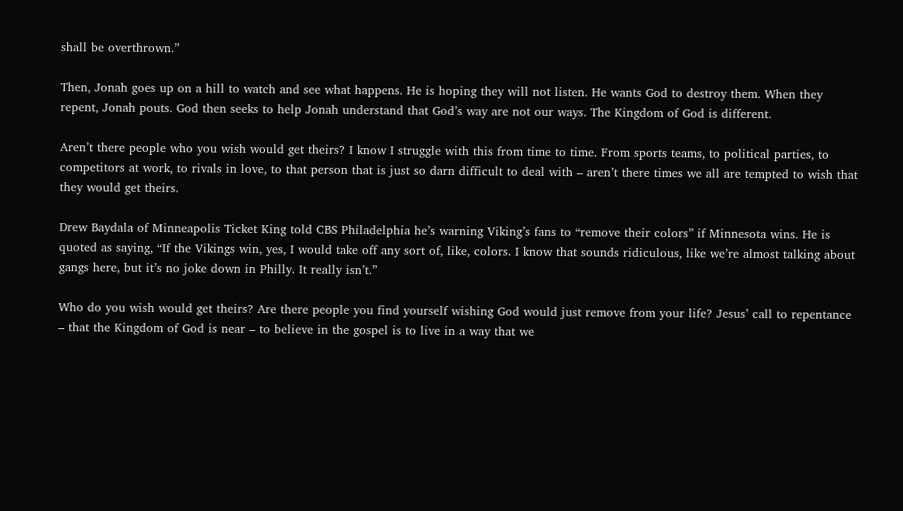shall be overthrown.”

Then, Jonah goes up on a hill to watch and see what happens. He is hoping they will not listen. He wants God to destroy them. When they repent, Jonah pouts. God then seeks to help Jonah understand that God’s way are not our ways. The Kingdom of God is different.

Aren’t there people who you wish would get theirs? I know I struggle with this from time to time. From sports teams, to political parties, to competitors at work, to rivals in love, to that person that is just so darn difficult to deal with – aren’t there times we all are tempted to wish that they would get theirs.

Drew Baydala of Minneapolis Ticket King told CBS Philadelphia he’s warning Viking’s fans to “remove their colors” if Minnesota wins. He is quoted as saying, “If the Vikings win, yes, I would take off any sort of, like, colors. I know that sounds ridiculous, like we’re almost talking about gangs here, but it’s no joke down in Philly. It really isn’t.”

Who do you wish would get theirs? Are there people you find yourself wishing God would just remove from your life? Jesus’ call to repentance – that the Kingdom of God is near – to believe in the gospel is to live in a way that we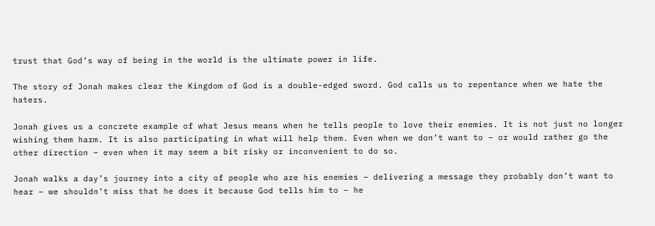trust that God’s way of being in the world is the ultimate power in life.

The story of Jonah makes clear the Kingdom of God is a double-edged sword. God calls us to repentance when we hate the haters.

Jonah gives us a concrete example of what Jesus means when he tells people to love their enemies. It is not just no longer wishing them harm. It is also participating in what will help them. Even when we don’t want to – or would rather go the other direction – even when it may seem a bit risky or inconvenient to do so.

Jonah walks a day’s journey into a city of people who are his enemies – delivering a message they probably don’t want to hear – we shouldn’t miss that he does it because God tells him to – he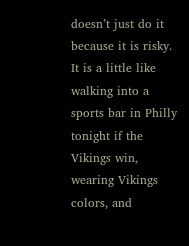doesn’t just do it because it is risky. It is a little like walking into a sports bar in Philly tonight if the Vikings win, wearing Vikings colors, and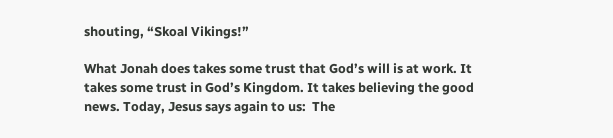shouting, “Skoal Vikings!”

What Jonah does takes some trust that God’s will is at work. It takes some trust in God’s Kingdom. It takes believing the good news. Today, Jesus says again to us:  The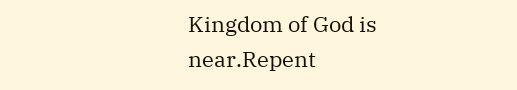Kingdom of God is near.Repent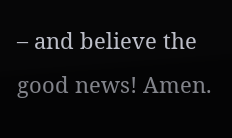– and believe the good news! Amen.